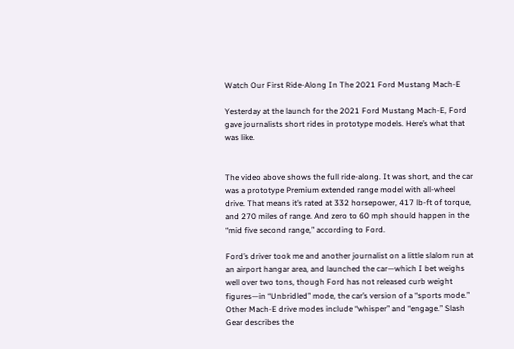Watch Our First Ride-Along In The 2021 Ford Mustang Mach-E

Yesterday at the launch for the 2021 Ford Mustang Mach-E, Ford gave journalists short rides in prototype models. Here’s what that was like.


The video above shows the full ride-along. It was short, and the car was a prototype Premium extended range model with all-wheel drive. That means it’s rated at 332 horsepower, 417 lb-ft of torque, and 270 miles of range. And zero to 60 mph should happen in the “mid five second range,” according to Ford.

Ford’s driver took me and another journalist on a little slalom run at an airport hangar area, and launched the car—which I bet weighs well over two tons, though Ford has not released curb weight figures—in “Unbridled” mode, the car’s version of a “sports mode.” Other Mach-E drive modes include “whisper” and “engage.” Slash Gear describes the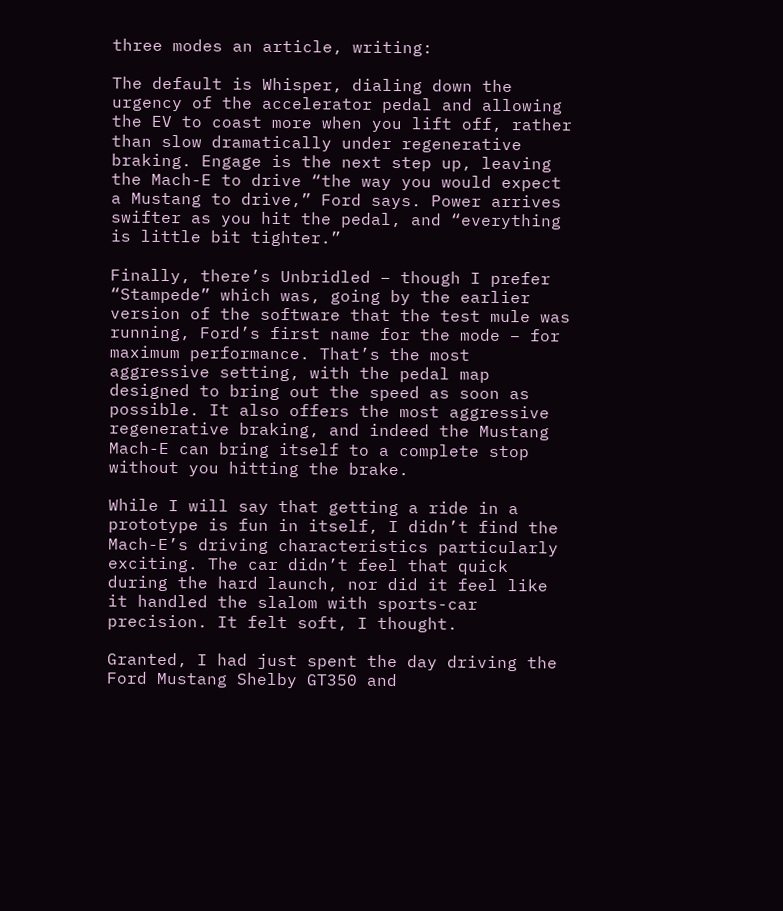three modes an article, writing:

The default is Whisper, dialing down the urgency of the accelerator pedal and allowing the EV to coast more when you lift off, rather than slow dramatically under regenerative braking. Engage is the next step up, leaving the Mach-E to drive “the way you would expect a Mustang to drive,” Ford says. Power arrives swifter as you hit the pedal, and “everything is little bit tighter.”

Finally, there’s Unbridled – though I prefer “Stampede” which was, going by the earlier version of the software that the test mule was running, Ford’s first name for the mode – for maximum performance. That’s the most aggressive setting, with the pedal map designed to bring out the speed as soon as possible. It also offers the most aggressive regenerative braking, and indeed the Mustang Mach-E can bring itself to a complete stop without you hitting the brake.

While I will say that getting a ride in a prototype is fun in itself, I didn’t find the Mach-E’s driving characteristics particularly exciting. The car didn’t feel that quick during the hard launch, nor did it feel like it handled the slalom with sports-car precision. It felt soft, I thought.

Granted, I had just spent the day driving the Ford Mustang Shelby GT350 and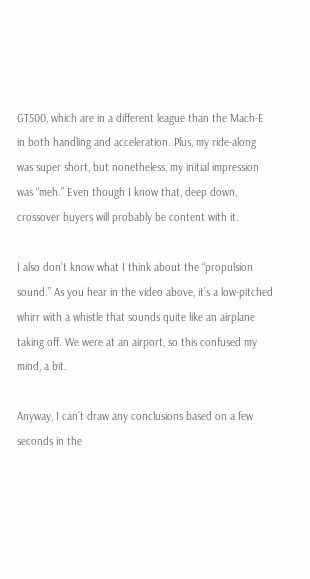GT500, which are in a different league than the Mach-E in both handling and acceleration. Plus, my ride-along was super short, but nonetheless, my initial impression was “meh.” Even though I know that, deep down, crossover buyers will probably be content with it.

I also don’t know what I think about the “propulsion sound.” As you hear in the video above, it’s a low-pitched whirr with a whistle that sounds quite like an airplane taking off. We were at an airport, so this confused my mind, a bit.

Anyway, I can’t draw any conclusions based on a few seconds in the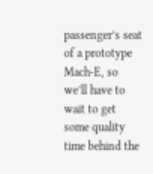passenger’s seat of a prototype Mach-E, so we’ll have to wait to get some quality time behind the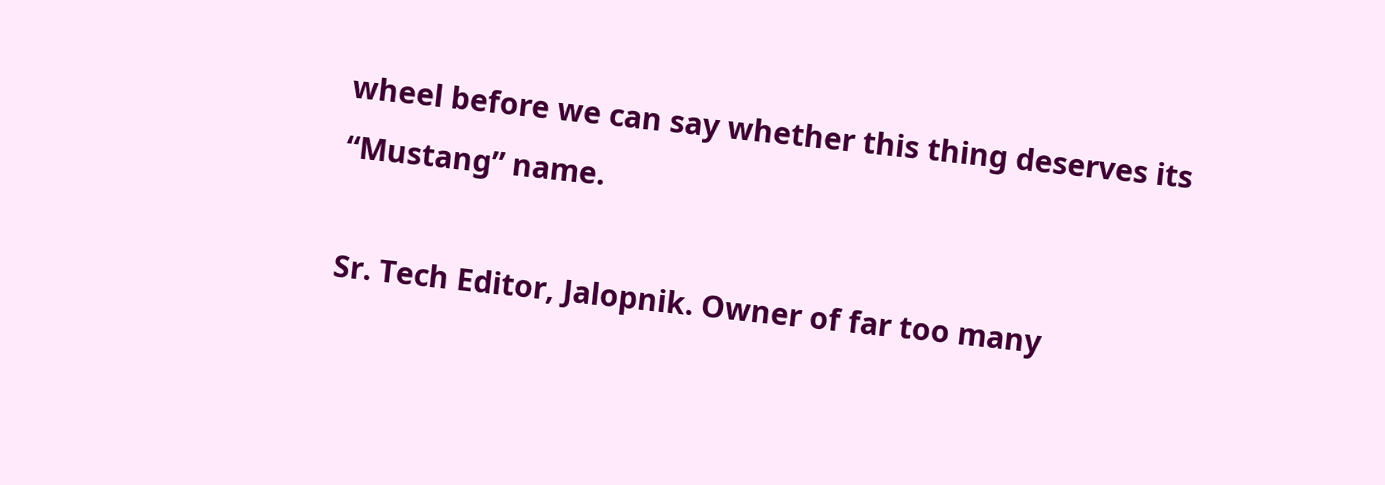wheel before we can say whether this thing deserves its “Mustang” name.

Sr. Tech Editor, Jalopnik. Owner of far too many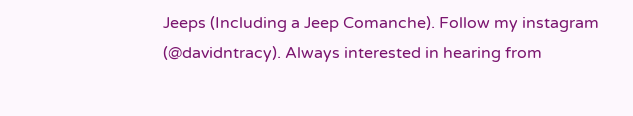Jeeps (Including a Jeep Comanche). Follow my instagram (@davidntracy). Always interested in hearing from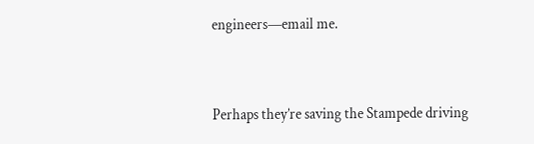engineers—email me.



Perhaps they’re saving the Stampede driving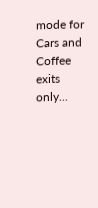mode for Cars and Coffee exits only...